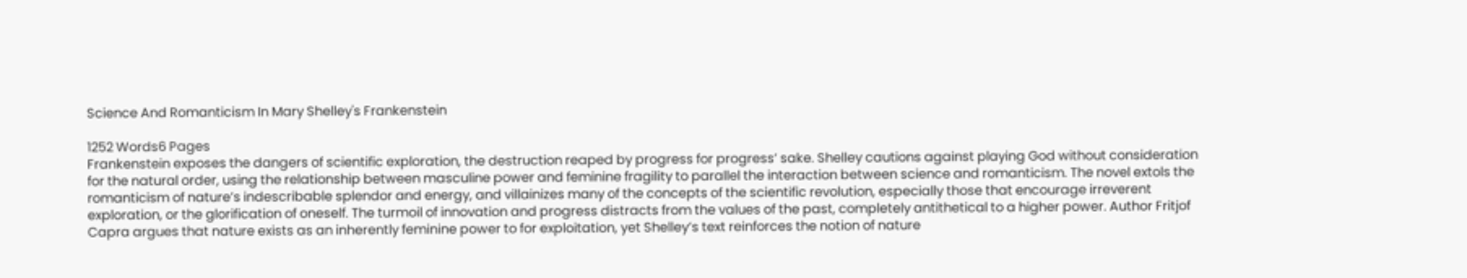Science And Romanticism In Mary Shelley's Frankenstein

1252 Words6 Pages
Frankenstein exposes the dangers of scientific exploration, the destruction reaped by progress for progress’ sake. Shelley cautions against playing God without consideration for the natural order, using the relationship between masculine power and feminine fragility to parallel the interaction between science and romanticism. The novel extols the romanticism of nature’s indescribable splendor and energy, and villainizes many of the concepts of the scientific revolution, especially those that encourage irreverent exploration, or the glorification of oneself. The turmoil of innovation and progress distracts from the values of the past, completely antithetical to a higher power. Author Fritjof Capra argues that nature exists as an inherently feminine power to for exploitation, yet Shelley’s text reinforces the notion of nature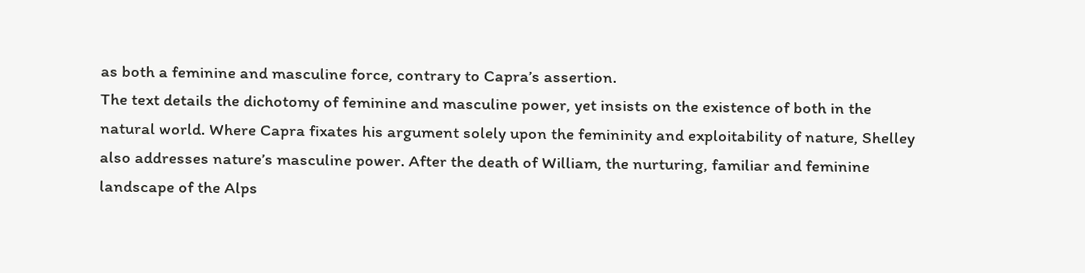as both a feminine and masculine force, contrary to Capra’s assertion.
The text details the dichotomy of feminine and masculine power, yet insists on the existence of both in the natural world. Where Capra fixates his argument solely upon the femininity and exploitability of nature, Shelley also addresses nature’s masculine power. After the death of William, the nurturing, familiar and feminine landscape of the Alps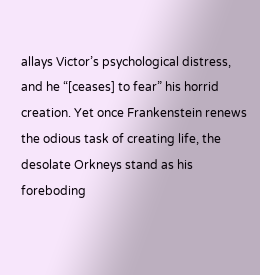allays Victor’s psychological distress, and he “[ceases] to fear” his horrid creation. Yet once Frankenstein renews the odious task of creating life, the desolate Orkneys stand as his foreboding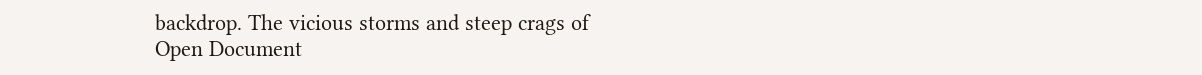backdrop. The vicious storms and steep crags of
Open Document